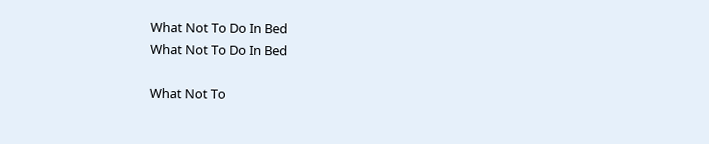What Not To Do In Bed
What Not To Do In Bed

What Not To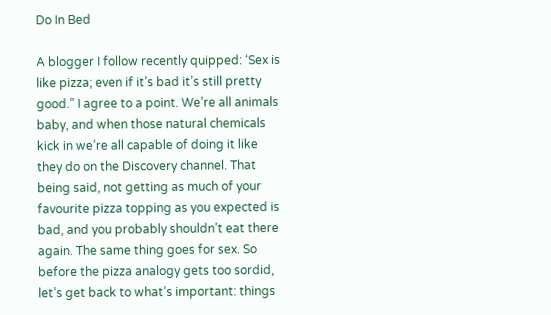Do In Bed

A blogger I follow recently quipped: ‘Sex is like pizza; even if it’s bad it’s still pretty good.” I agree to a point. We’re all animals baby, and when those natural chemicals kick in we’re all capable of doing it like they do on the Discovery channel. That being said, not getting as much of your favourite pizza topping as you expected is bad, and you probably shouldn’t eat there again. The same thing goes for sex. So before the pizza analogy gets too sordid, let’s get back to what’s important: things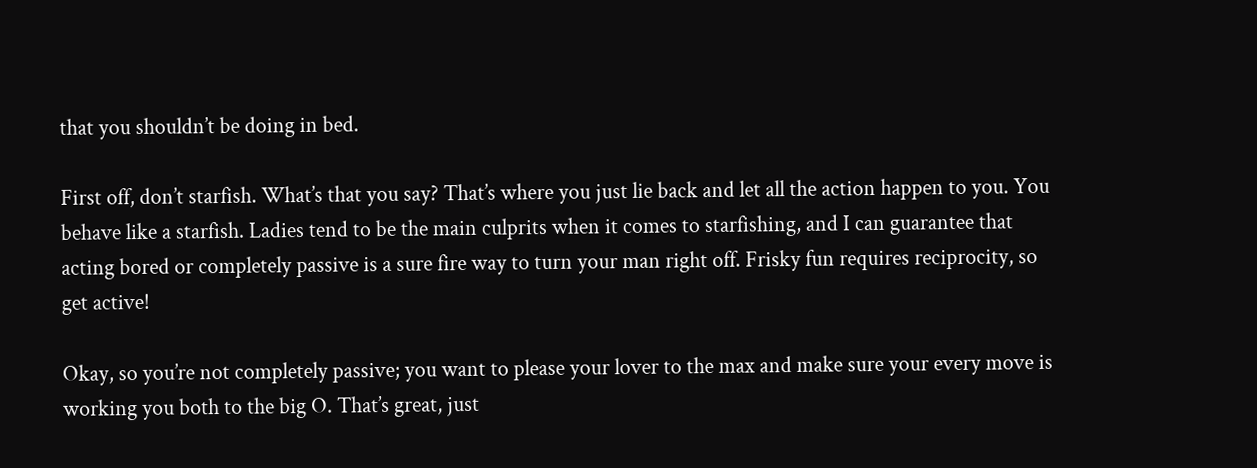that you shouldn’t be doing in bed.

First off, don’t starfish. What’s that you say? That’s where you just lie back and let all the action happen to you. You behave like a starfish. Ladies tend to be the main culprits when it comes to starfishing, and I can guarantee that acting bored or completely passive is a sure fire way to turn your man right off. Frisky fun requires reciprocity, so get active!

Okay, so you’re not completely passive; you want to please your lover to the max and make sure your every move is working you both to the big O. That’s great, just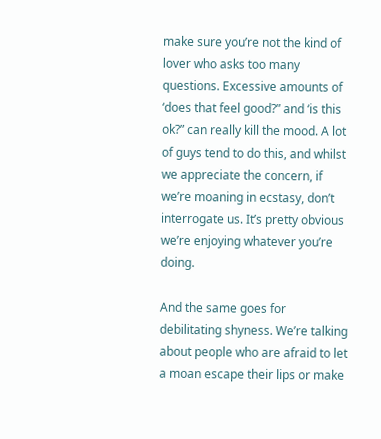make sure you’re not the kind of lover who asks too many questions. Excessive amounts of ‘does that feel good?” and ‘is this ok?” can really kill the mood. A lot of guys tend to do this, and whilst we appreciate the concern, if we’re moaning in ecstasy, don’t interrogate us. It’s pretty obvious we’re enjoying whatever you’re doing.

And the same goes for debilitating shyness. We’re talking about people who are afraid to let a moan escape their lips or make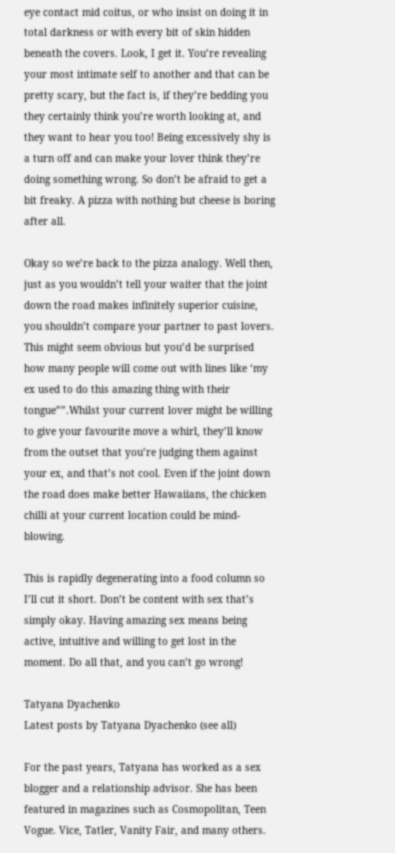eye contact mid coitus, or who insist on doing it in total darkness or with every bit of skin hidden beneath the covers. Look, I get it. You’re revealing your most intimate self to another and that can be pretty scary, but the fact is, if they’re bedding you they certainly think you’re worth looking at, and they want to hear you too! Being excessively shy is a turn off and can make your lover think they’re doing something wrong. So don’t be afraid to get a bit freaky. A pizza with nothing but cheese is boring after all.

Okay so we’re back to the pizza analogy. Well then, just as you wouldn’t tell your waiter that the joint down the road makes infinitely superior cuisine, you shouldn’t compare your partner to past lovers. This might seem obvious but you’d be surprised how many people will come out with lines like ‘my ex used to do this amazing thing with their tongue””.Whilst your current lover might be willing to give your favourite move a whirl, they’ll know from the outset that you’re judging them against your ex, and that’s not cool. Even if the joint down the road does make better Hawaiians, the chicken chilli at your current location could be mind-blowing.

This is rapidly degenerating into a food column so I’ll cut it short. Don’t be content with sex that’s simply okay. Having amazing sex means being active, intuitive and willing to get lost in the moment. Do all that, and you can’t go wrong!

Tatyana Dyachenko
Latest posts by Tatyana Dyachenko (see all)

For the past years, Tatyana has worked as a sex blogger and a relationship advisor. She has been featured in magazines such as Cosmopolitan, Teen Vogue. Vice, Tatler, Vanity Fair, and many others.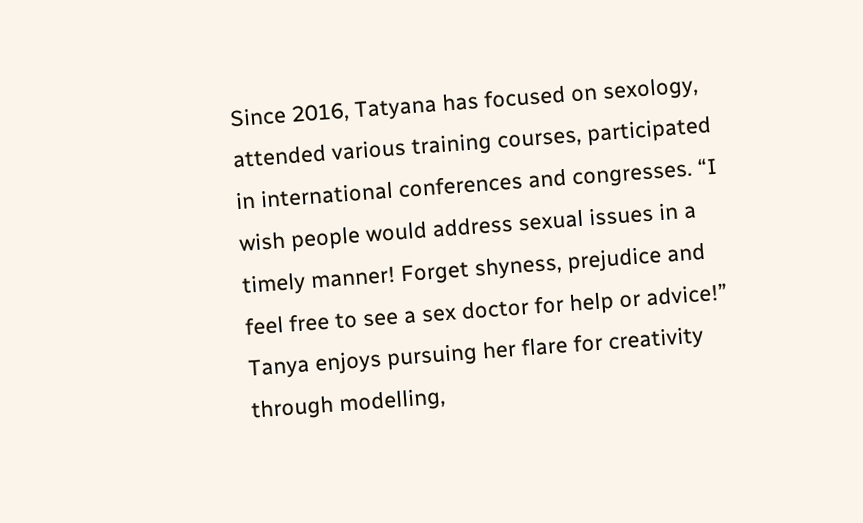Since 2016, Tatyana has focused on sexology, attended various training courses, participated in international conferences and congresses. “I wish people would address sexual issues in a timely manner! Forget shyness, prejudice and feel free to see a sex doctor for help or advice!” Tanya enjoys pursuing her flare for creativity through modelling,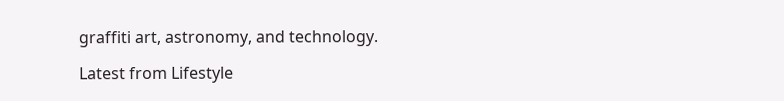graffiti art, astronomy, and technology.

Latest from Lifestyle